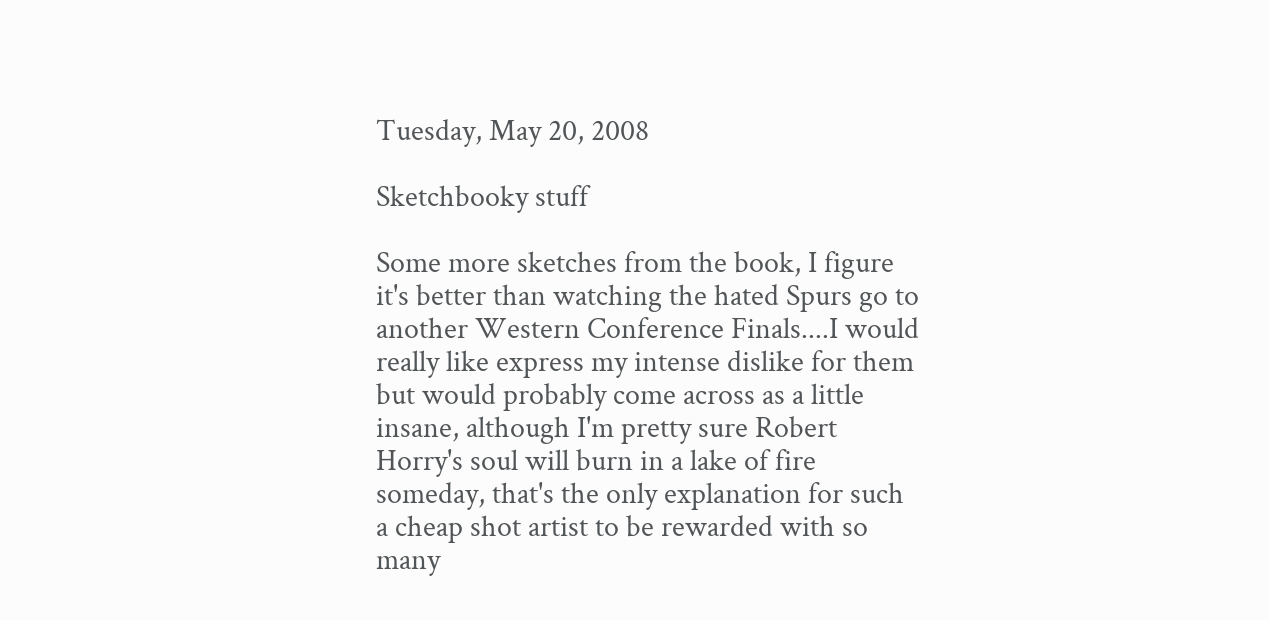Tuesday, May 20, 2008

Sketchbooky stuff

Some more sketches from the book, I figure it's better than watching the hated Spurs go to another Western Conference Finals....I would really like express my intense dislike for them but would probably come across as a little insane, although I'm pretty sure Robert Horry's soul will burn in a lake of fire someday, that's the only explanation for such a cheap shot artist to be rewarded with so many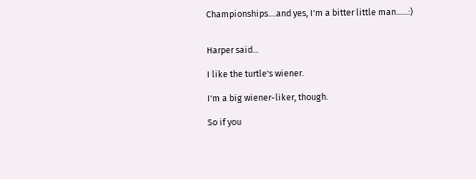Championships....and yes, I'm a bitter little man......:)


Harper said...

I like the turtle's wiener.

I'm a big wiener-liker, though.

So if you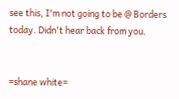see this, I'm not going to be @ Borders today. Didn't hear back from you.


=shane white=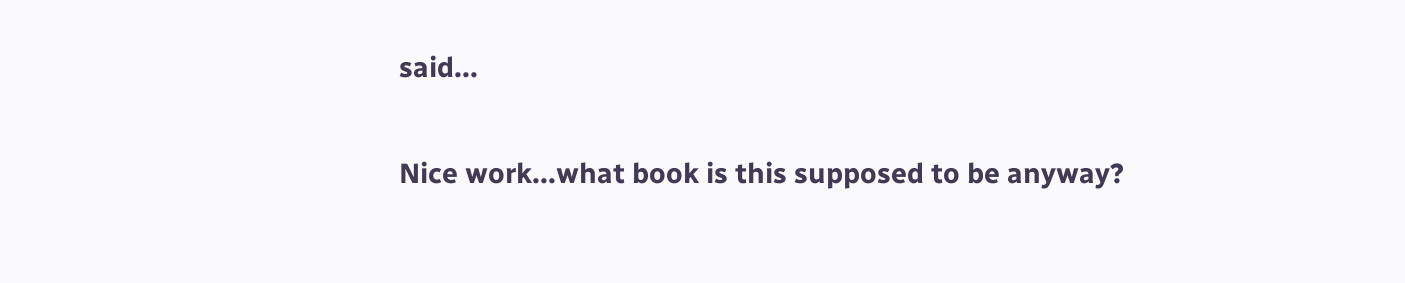said...

Nice work...what book is this supposed to be anyway?